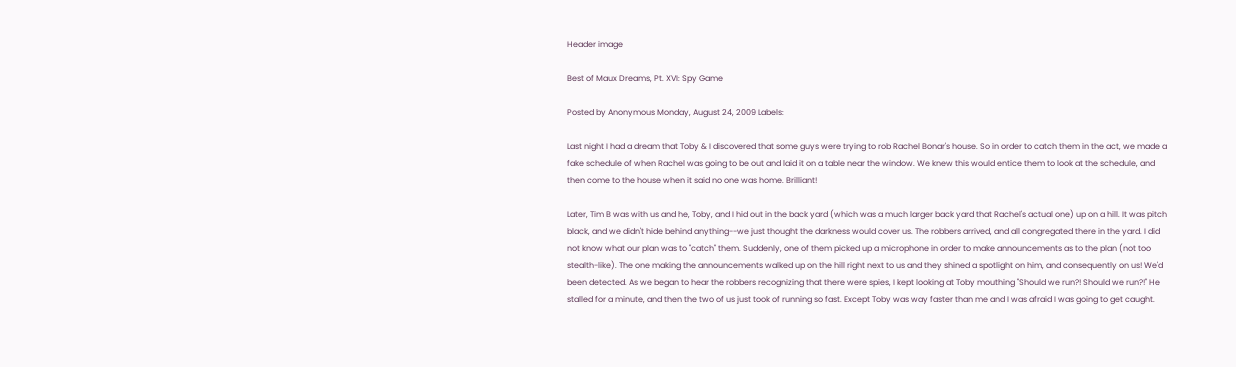Header image

Best of Maux Dreams, Pt. XVI: Spy Game

Posted by Anonymous Monday, August 24, 2009 Labels:

Last night I had a dream that Toby & I discovered that some guys were trying to rob Rachel Bonar's house. So in order to catch them in the act, we made a fake schedule of when Rachel was going to be out and laid it on a table near the window. We knew this would entice them to look at the schedule, and then come to the house when it said no one was home. Brilliant!

Later, Tim B was with us and he, Toby, and I hid out in the back yard (which was a much larger back yard that Rachel's actual one) up on a hill. It was pitch black, and we didn't hide behind anything--we just thought the darkness would cover us. The robbers arrived, and all congregated there in the yard. I did not know what our plan was to "catch" them. Suddenly, one of them picked up a microphone in order to make announcements as to the plan (not too stealth-like). The one making the announcements walked up on the hill right next to us and they shined a spotlight on him, and consequently on us! We'd been detected. As we began to hear the robbers recognizing that there were spies, I kept looking at Toby mouthing "Should we run?! Should we run?!" He stalled for a minute, and then the two of us just took of running so fast. Except Toby was way faster than me and I was afraid I was going to get caught.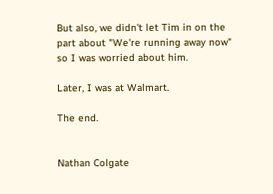But also, we didn't let Tim in on the part about "We're running away now" so I was worried about him.

Later, I was at Walmart.

The end.


Nathan Colgate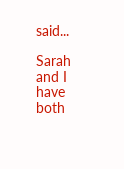said...

Sarah and I have both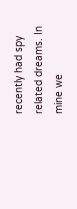recently had spy related dreams. In mine we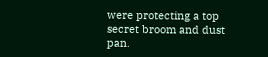were protecting a top secret broom and dust pan.